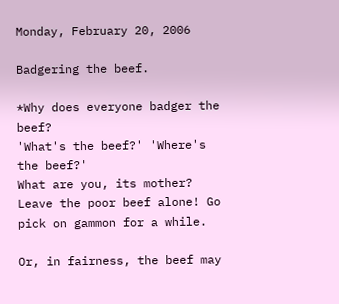Monday, February 20, 2006

Badgering the beef.

*Why does everyone badger the beef?
'What's the beef?' 'Where's the beef?'
What are you, its mother? Leave the poor beef alone! Go pick on gammon for a while.

Or, in fairness, the beef may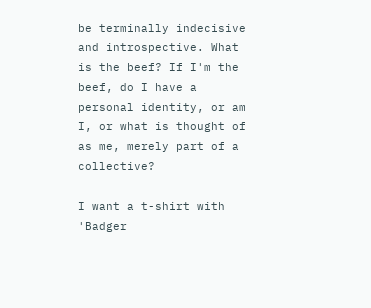be terminally indecisive and introspective. What is the beef? If I'm the beef, do I have a personal identity, or am I, or what is thought of as me, merely part of a collective?

I want a t-shirt with 'Badger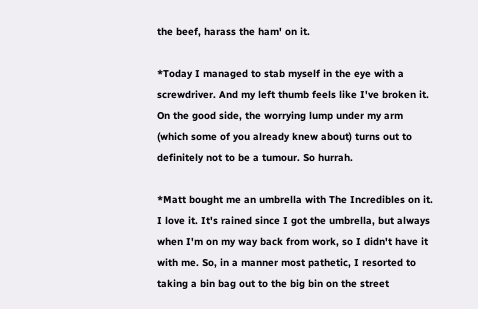the beef, harass the ham' on it.

*Today I managed to stab myself in the eye with a screwdriver. And my left thumb feels like I've broken it. On the good side, the worrying lump under my arm (which some of you already knew about) turns out to definitely not to be a tumour. So hurrah.

*Matt bought me an umbrella with The Incredibles on it. I love it. It's rained since I got the umbrella, but always when I'm on my way back from work, so I didn't have it with me. So, in a manner most pathetic, I resorted to taking a bin bag out to the big bin on the street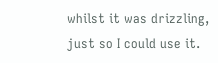whilst it was drizzling, just so I could use it.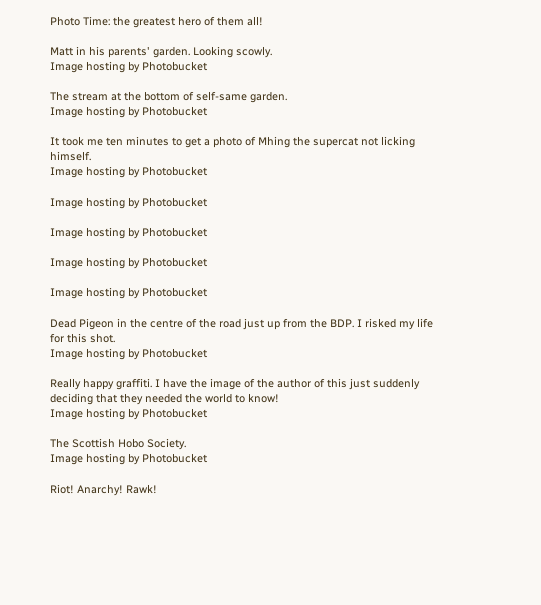Photo Time: the greatest hero of them all!

Matt in his parents' garden. Looking scowly.
Image hosting by Photobucket

The stream at the bottom of self-same garden.
Image hosting by Photobucket

It took me ten minutes to get a photo of Mhing the supercat not licking himself.
Image hosting by Photobucket

Image hosting by Photobucket

Image hosting by Photobucket

Image hosting by Photobucket

Image hosting by Photobucket

Dead Pigeon in the centre of the road just up from the BDP. I risked my life for this shot.
Image hosting by Photobucket

Really happy graffiti. I have the image of the author of this just suddenly deciding that they needed the world to know!
Image hosting by Photobucket

The Scottish Hobo Society.
Image hosting by Photobucket

Riot! Anarchy! Rawk!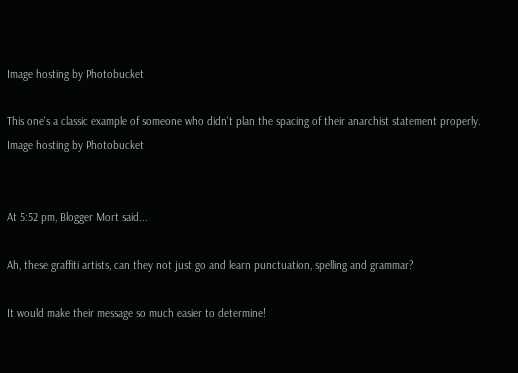Image hosting by Photobucket

This one's a classic example of someone who didn't plan the spacing of their anarchist statement properly.
Image hosting by Photobucket


At 5:52 pm, Blogger Mort said...

Ah, these graffiti artists, can they not just go and learn punctuation, spelling and grammar?

It would make their message so much easier to determine!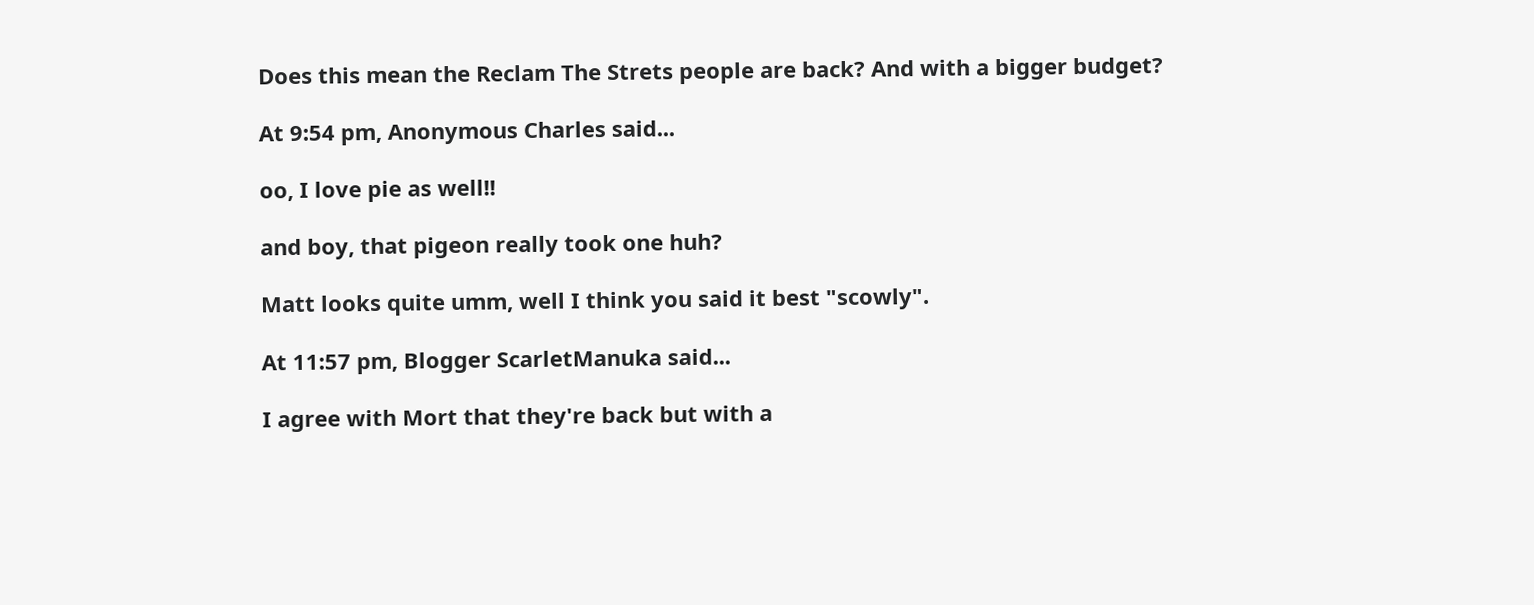Does this mean the Reclam The Strets people are back? And with a bigger budget?

At 9:54 pm, Anonymous Charles said...

oo, I love pie as well!!

and boy, that pigeon really took one huh?

Matt looks quite umm, well I think you said it best "scowly".

At 11:57 pm, Blogger ScarletManuka said...

I agree with Mort that they're back but with a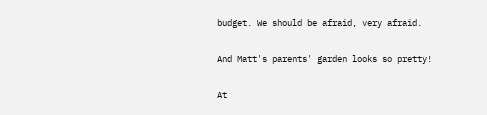budget. We should be afraid, very afraid.

And Matt's parents' garden looks so pretty!

At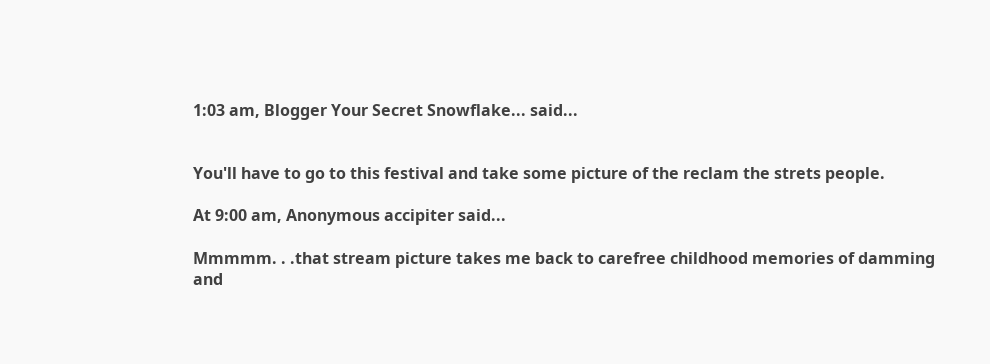1:03 am, Blogger Your Secret Snowflake... said...


You'll have to go to this festival and take some picture of the reclam the strets people.

At 9:00 am, Anonymous accipiter said...

Mmmmm. . .that stream picture takes me back to carefree childhood memories of damming and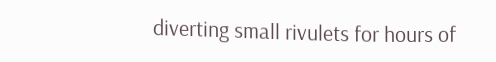diverting small rivulets for hours of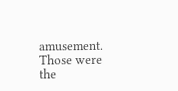amusement. Those were the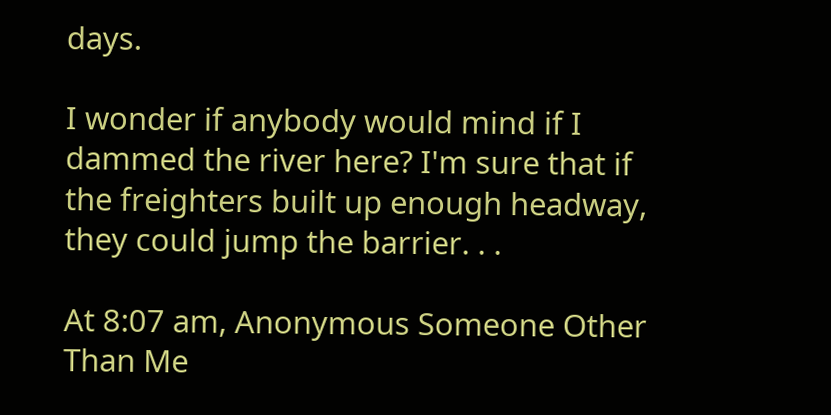days.

I wonder if anybody would mind if I dammed the river here? I'm sure that if the freighters built up enough headway, they could jump the barrier. . .

At 8:07 am, Anonymous Someone Other Than Me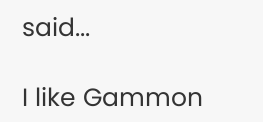said...

I like Gammon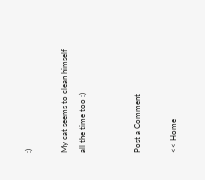:)

My cat seems to clean himself all the time too :)


Post a Comment

<< Home